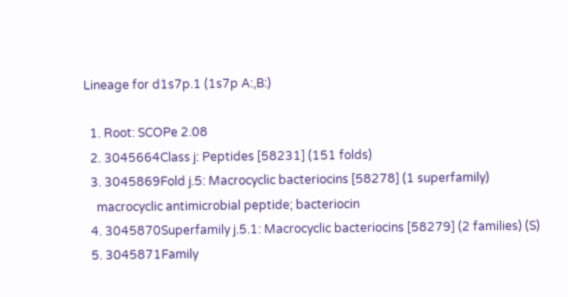Lineage for d1s7p.1 (1s7p A:,B:)

  1. Root: SCOPe 2.08
  2. 3045664Class j: Peptides [58231] (151 folds)
  3. 3045869Fold j.5: Macrocyclic bacteriocins [58278] (1 superfamily)
    macrocyclic antimicrobial peptide; bacteriocin
  4. 3045870Superfamily j.5.1: Macrocyclic bacteriocins [58279] (2 families) (S)
  5. 3045871Family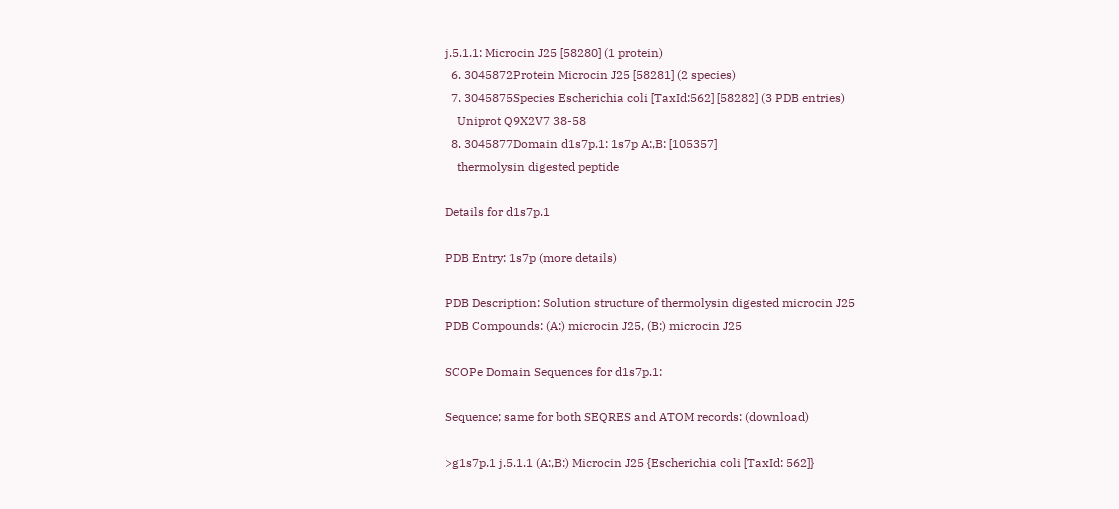j.5.1.1: Microcin J25 [58280] (1 protein)
  6. 3045872Protein Microcin J25 [58281] (2 species)
  7. 3045875Species Escherichia coli [TaxId:562] [58282] (3 PDB entries)
    Uniprot Q9X2V7 38-58
  8. 3045877Domain d1s7p.1: 1s7p A:,B: [105357]
    thermolysin digested peptide

Details for d1s7p.1

PDB Entry: 1s7p (more details)

PDB Description: Solution structure of thermolysin digested microcin J25
PDB Compounds: (A:) microcin J25, (B:) microcin J25

SCOPe Domain Sequences for d1s7p.1:

Sequence; same for both SEQRES and ATOM records: (download)

>g1s7p.1 j.5.1.1 (A:,B:) Microcin J25 {Escherichia coli [TaxId: 562]}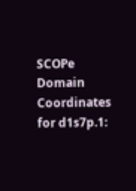SCOPe Domain Coordinates for d1s7p.1: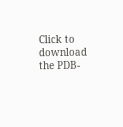Click to download the PDB-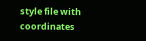style file with coordinates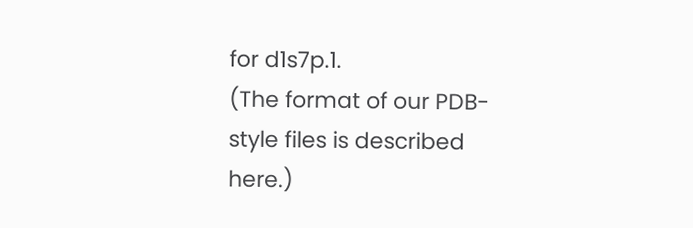for d1s7p.1.
(The format of our PDB-style files is described here.)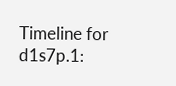Timeline for d1s7p.1: